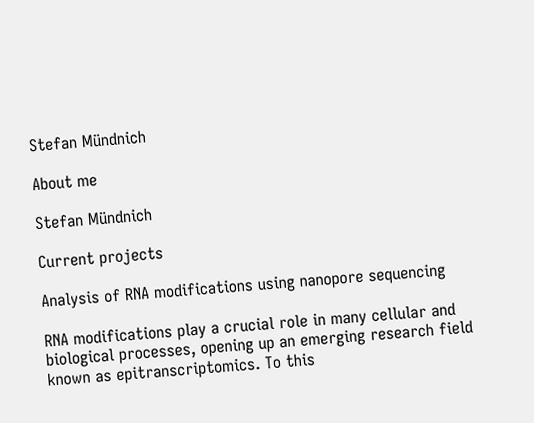Stefan Mündnich

About me

Stefan Mündnich

Current projects

Analysis of RNA modifications using nanopore sequencing

RNA modifications play a crucial role in many cellular and biological processes, opening up an emerging research field known as epitranscriptomics. To this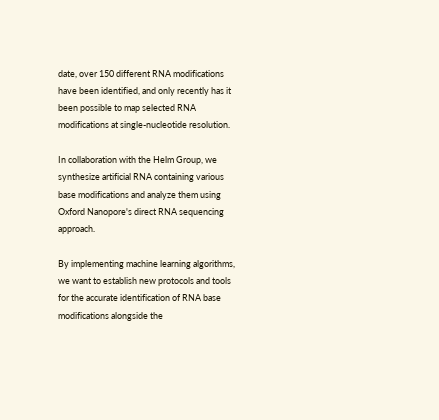date, over 150 different RNA modifications have been identified, and only recently has it been possible to map selected RNA modifications at single-nucleotide resolution.

In collaboration with the Helm Group, we synthesize artificial RNA containing various base modifications and analyze them using Oxford Nanopore's direct RNA sequencing approach.

By implementing machine learning algorithms, we want to establish new protocols and tools for the accurate identification of RNA base modifications alongside the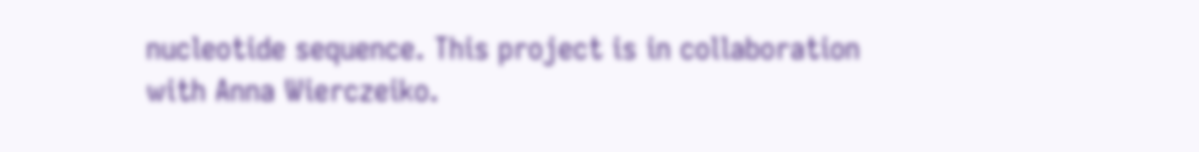nucleotide sequence. This project is in collaboration with Anna Wierczeiko.